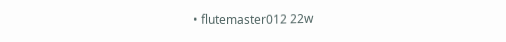• flutemaster012 22w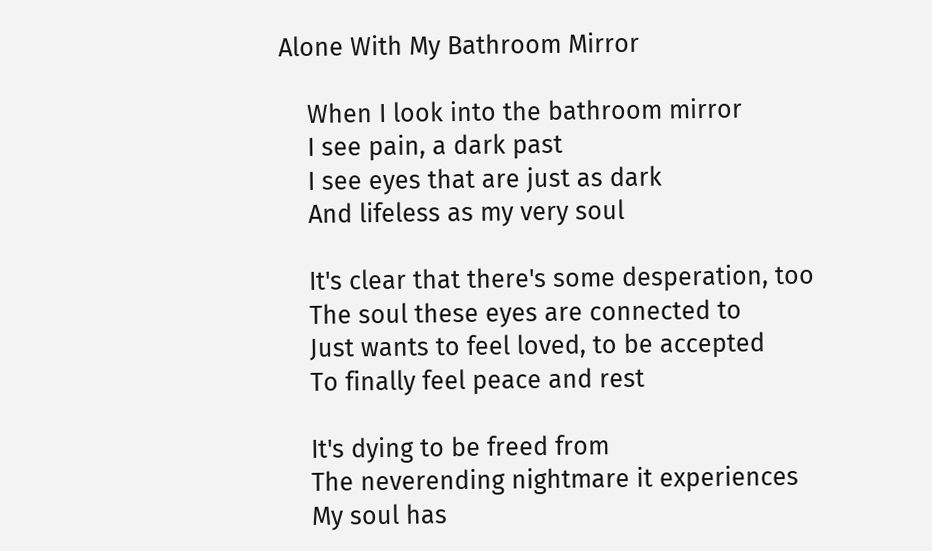Alone With My Bathroom Mirror

    When I look into the bathroom mirror
    I see pain, a dark past
    I see eyes that are just as dark
    And lifeless as my very soul

    It's clear that there's some desperation, too
    The soul these eyes are connected to
    Just wants to feel loved, to be accepted
    To finally feel peace and rest

    It's dying to be freed from
    The neverending nightmare it experiences
    My soul has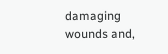damaging wounds and,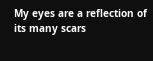My eyes are a reflection of its many scars